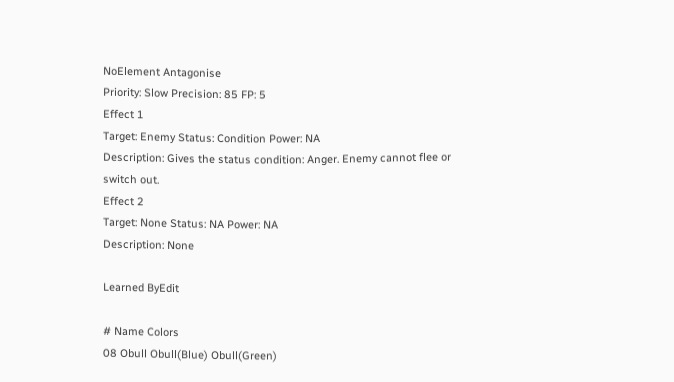NoElement Antagonise
Priority: Slow Precision: 85 FP: 5
Effect 1
Target: Enemy Status: Condition Power: NA
Description: Gives the status condition: Anger. Enemy cannot flee or switch out.
Effect 2
Target: None Status: NA Power: NA
Description: None

Learned ByEdit

# Name Colors
08 Obull Obull(Blue) Obull(Green)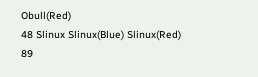Obull(Red)
48 Slinux Slinux(Blue) Slinux(Red)
89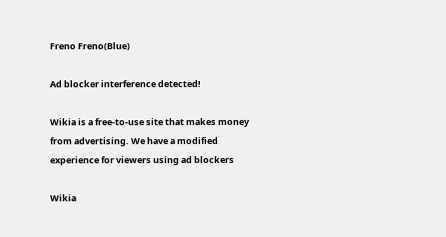Freno Freno(Blue)

Ad blocker interference detected!

Wikia is a free-to-use site that makes money from advertising. We have a modified experience for viewers using ad blockers

Wikia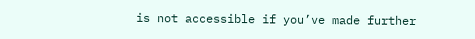is not accessible if you’ve made further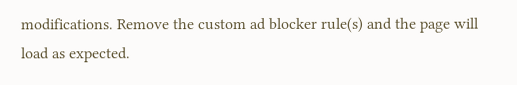modifications. Remove the custom ad blocker rule(s) and the page will load as expected.